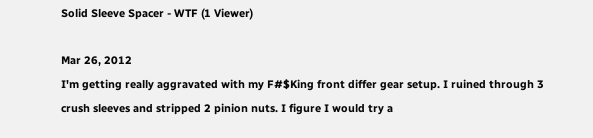Solid Sleeve Spacer - WTF (1 Viewer)

Mar 26, 2012
I'm getting really aggravated with my F#$King front differ gear setup. I ruined through 3 crush sleeves and stripped 2 pinion nuts. I figure I would try a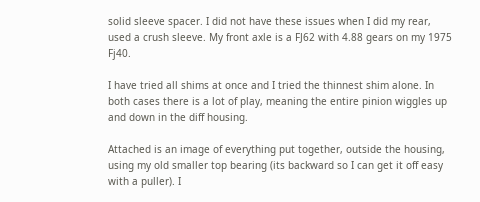solid sleeve spacer. I did not have these issues when I did my rear, used a crush sleeve. My front axle is a FJ62 with 4.88 gears on my 1975 Fj40.

I have tried all shims at once and I tried the thinnest shim alone. In both cases there is a lot of play, meaning the entire pinion wiggles up and down in the diff housing.

Attached is an image of everything put together, outside the housing, using my old smaller top bearing (its backward so I can get it off easy with a puller). I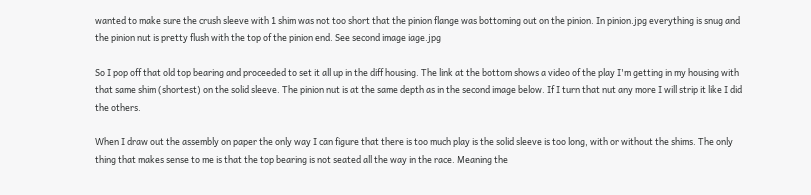wanted to make sure the crush sleeve with 1 shim was not too short that the pinion flange was bottoming out on the pinion. In pinion.jpg everything is snug and the pinion nut is pretty flush with the top of the pinion end. See second image iage.jpg

So I pop off that old top bearing and proceeded to set it all up in the diff housing. The link at the bottom shows a video of the play I'm getting in my housing with that same shim (shortest) on the solid sleeve. The pinion nut is at the same depth as in the second image below. If I turn that nut any more I will strip it like I did the others.

When I draw out the assembly on paper the only way I can figure that there is too much play is the solid sleeve is too long, with or without the shims. The only thing that makes sense to me is that the top bearing is not seated all the way in the race. Meaning the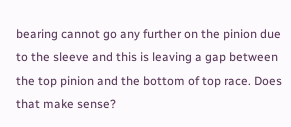bearing cannot go any further on the pinion due to the sleeve and this is leaving a gap between the top pinion and the bottom of top race. Does that make sense?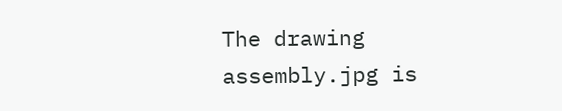The drawing assembly.jpg is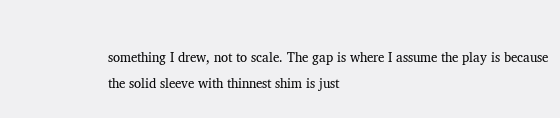something I drew, not to scale. The gap is where I assume the play is because the solid sleeve with thinnest shim is just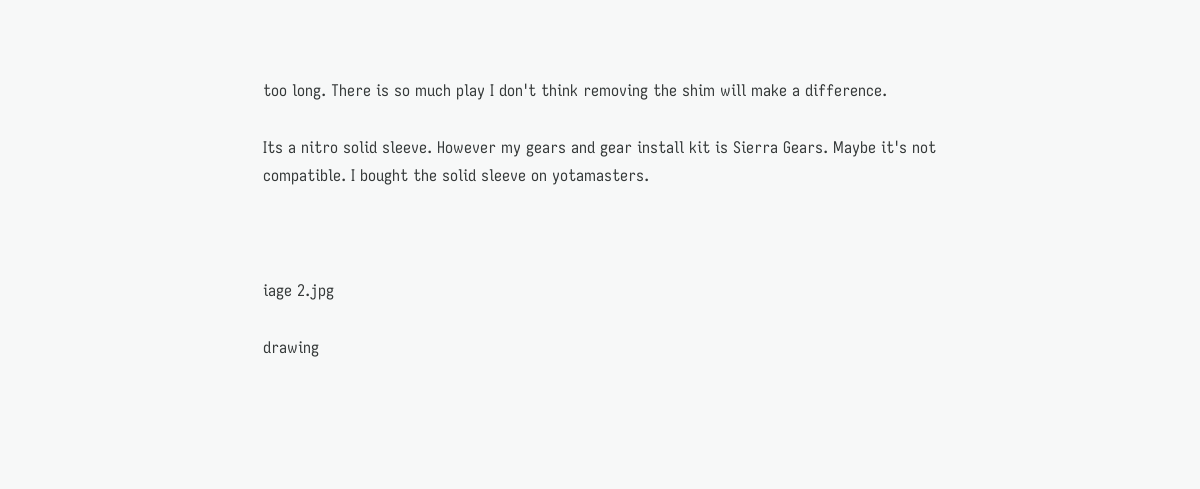too long. There is so much play I don't think removing the shim will make a difference.

Its a nitro solid sleeve. However my gears and gear install kit is Sierra Gears. Maybe it's not compatible. I bought the solid sleeve on yotamasters.



iage 2.jpg

drawing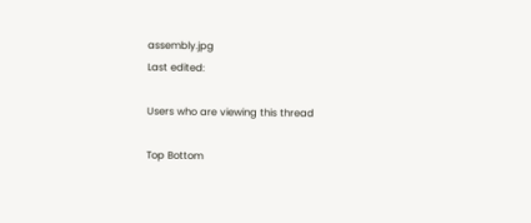assembly.jpg
Last edited:

Users who are viewing this thread

Top Bottom